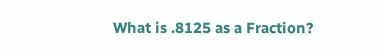What is .8125 as a Fraction?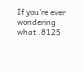If you’re ever wondering what .8125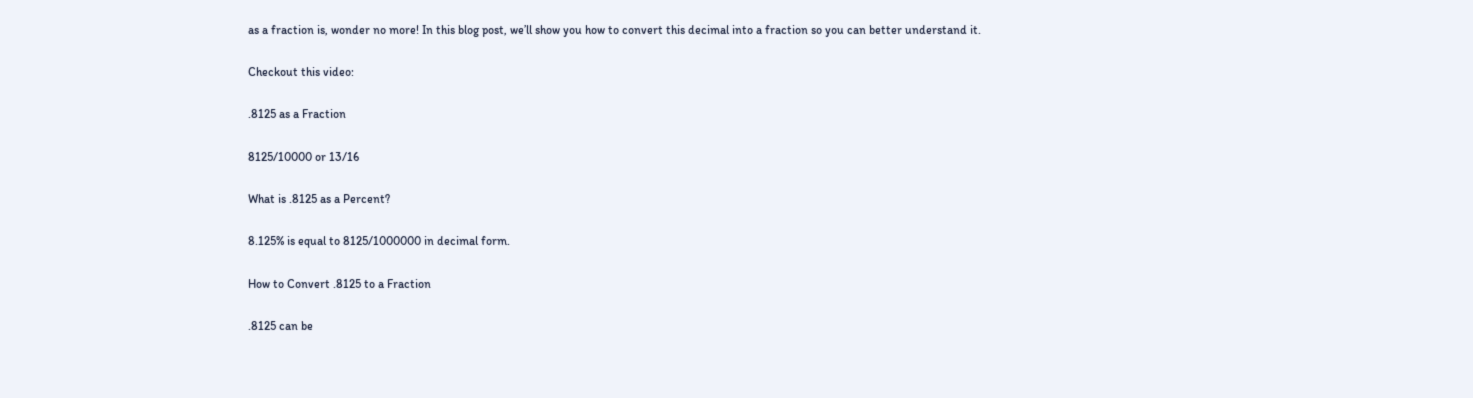as a fraction is, wonder no more! In this blog post, we’ll show you how to convert this decimal into a fraction so you can better understand it.

Checkout this video:

.8125 as a Fraction

8125/10000 or 13/16

What is .8125 as a Percent?

8.125% is equal to 8125/1000000 in decimal form.

How to Convert .8125 to a Fraction

.8125 can be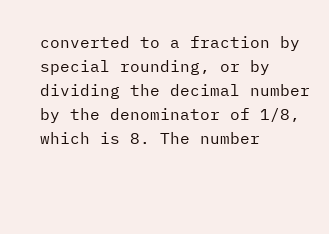converted to a fraction by special rounding, or by dividing the decimal number by the denominator of 1/8, which is 8. The number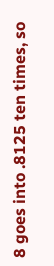8 goes into .8125 ten times, so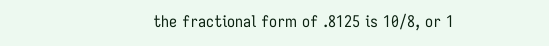the fractional form of .8125 is 10/8, or 1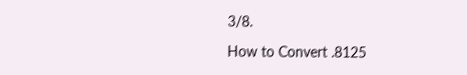3/8.

How to Convert .8125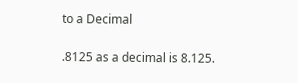to a Decimal

.8125 as a decimal is 8.125.